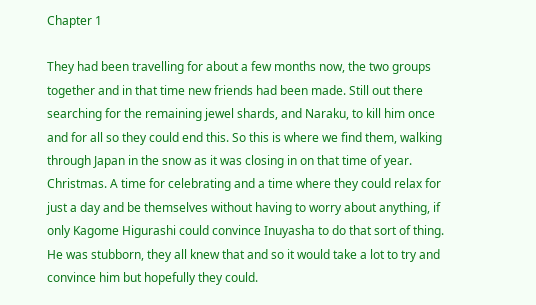Chapter 1

They had been travelling for about a few months now, the two groups together and in that time new friends had been made. Still out there searching for the remaining jewel shards, and Naraku, to kill him once and for all so they could end this. So this is where we find them, walking through Japan in the snow as it was closing in on that time of year. Christmas. A time for celebrating and a time where they could relax for just a day and be themselves without having to worry about anything, if only Kagome Higurashi could convince Inuyasha to do that sort of thing. He was stubborn, they all knew that and so it would take a lot to try and convince him but hopefully they could.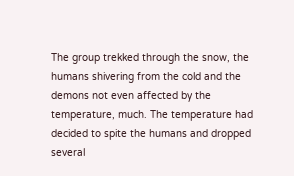The group trekked through the snow, the humans shivering from the cold and the demons not even affected by the temperature, much. The temperature had decided to spite the humans and dropped several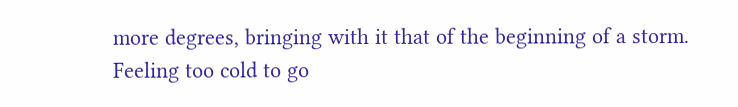more degrees, bringing with it that of the beginning of a storm. Feeling too cold to go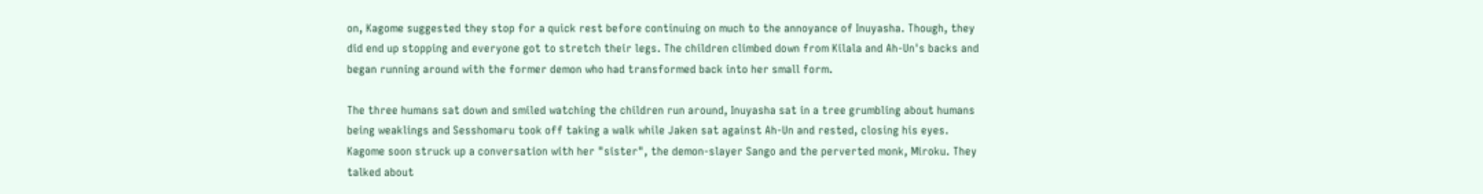on, Kagome suggested they stop for a quick rest before continuing on much to the annoyance of Inuyasha. Though, they did end up stopping and everyone got to stretch their legs. The children climbed down from Kilala and Ah-Un's backs and began running around with the former demon who had transformed back into her small form.

The three humans sat down and smiled watching the children run around, Inuyasha sat in a tree grumbling about humans being weaklings and Sesshomaru took off taking a walk while Jaken sat against Ah-Un and rested, closing his eyes. Kagome soon struck up a conversation with her "sister", the demon-slayer Sango and the perverted monk, Miroku. They talked about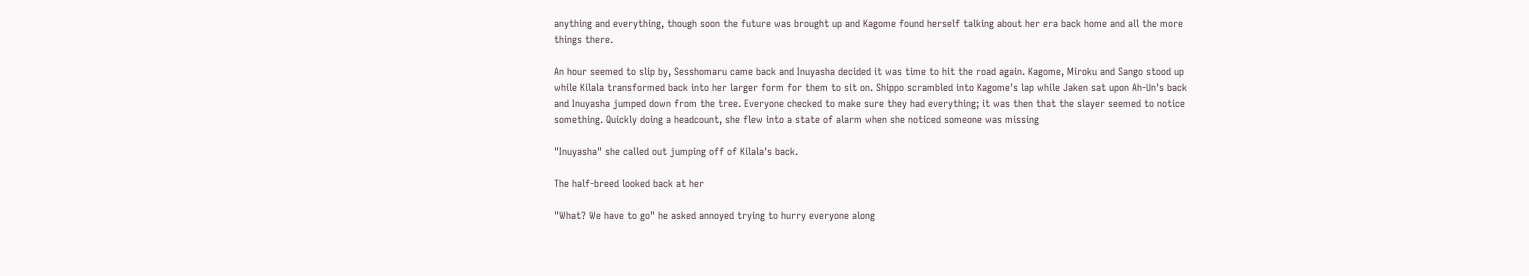anything and everything, though soon the future was brought up and Kagome found herself talking about her era back home and all the more things there.

An hour seemed to slip by, Sesshomaru came back and Inuyasha decided it was time to hit the road again. Kagome, Miroku and Sango stood up while Kilala transformed back into her larger form for them to sit on. Shippo scrambled into Kagome's lap while Jaken sat upon Ah-Un's back and Inuyasha jumped down from the tree. Everyone checked to make sure they had everything; it was then that the slayer seemed to notice something. Quickly doing a headcount, she flew into a state of alarm when she noticed someone was missing

"Inuyasha" she called out jumping off of Kilala's back.

The half-breed looked back at her

"What? We have to go" he asked annoyed trying to hurry everyone along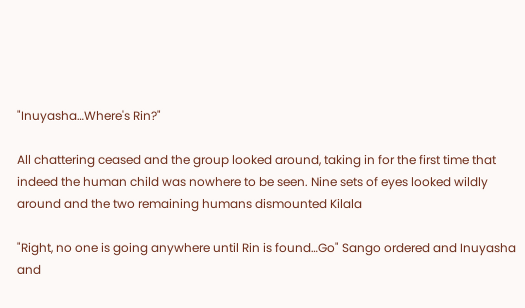"Inuyasha…Where's Rin?"

All chattering ceased and the group looked around, taking in for the first time that indeed the human child was nowhere to be seen. Nine sets of eyes looked wildly around and the two remaining humans dismounted Kilala

"Right, no one is going anywhere until Rin is found…Go" Sango ordered and Inuyasha and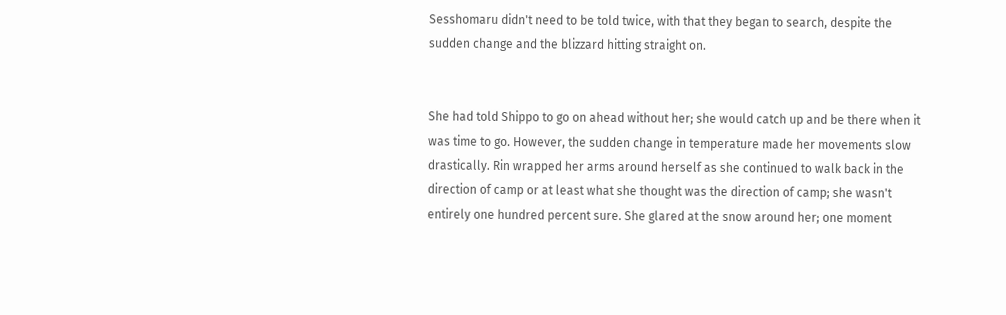Sesshomaru didn't need to be told twice, with that they began to search, despite the sudden change and the blizzard hitting straight on.


She had told Shippo to go on ahead without her; she would catch up and be there when it was time to go. However, the sudden change in temperature made her movements slow drastically. Rin wrapped her arms around herself as she continued to walk back in the direction of camp or at least what she thought was the direction of camp; she wasn't entirely one hundred percent sure. She glared at the snow around her; one moment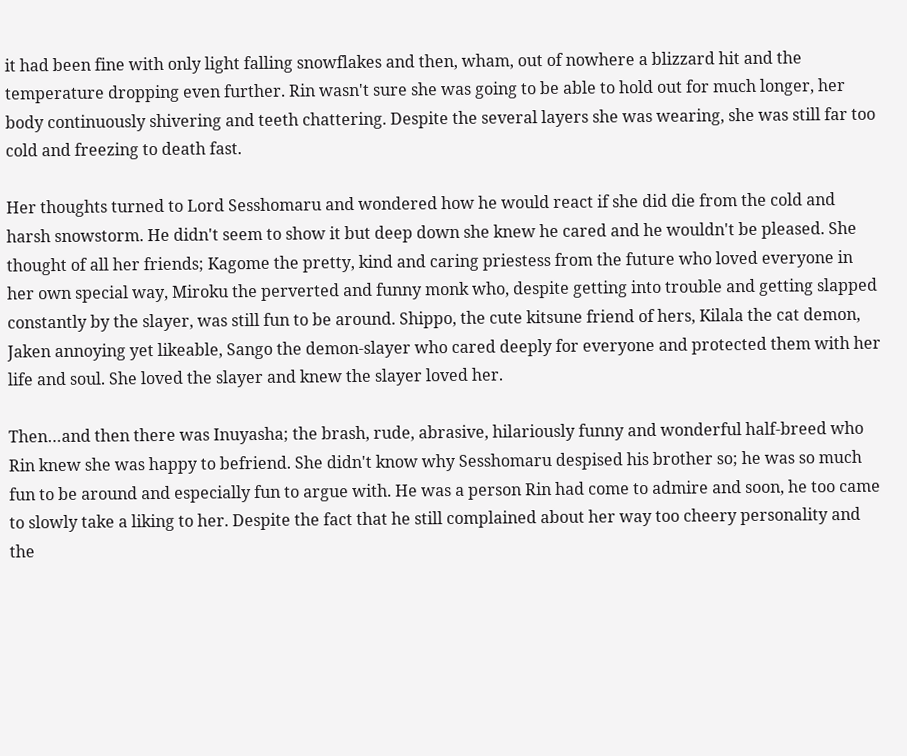it had been fine with only light falling snowflakes and then, wham, out of nowhere a blizzard hit and the temperature dropping even further. Rin wasn't sure she was going to be able to hold out for much longer, her body continuously shivering and teeth chattering. Despite the several layers she was wearing, she was still far too cold and freezing to death fast.

Her thoughts turned to Lord Sesshomaru and wondered how he would react if she did die from the cold and harsh snowstorm. He didn't seem to show it but deep down she knew he cared and he wouldn't be pleased. She thought of all her friends; Kagome the pretty, kind and caring priestess from the future who loved everyone in her own special way, Miroku the perverted and funny monk who, despite getting into trouble and getting slapped constantly by the slayer, was still fun to be around. Shippo, the cute kitsune friend of hers, Kilala the cat demon, Jaken annoying yet likeable, Sango the demon-slayer who cared deeply for everyone and protected them with her life and soul. She loved the slayer and knew the slayer loved her.

Then…and then there was Inuyasha; the brash, rude, abrasive, hilariously funny and wonderful half-breed who Rin knew she was happy to befriend. She didn't know why Sesshomaru despised his brother so; he was so much fun to be around and especially fun to argue with. He was a person Rin had come to admire and soon, he too came to slowly take a liking to her. Despite the fact that he still complained about her way too cheery personality and the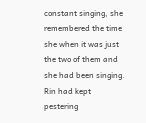constant singing, she remembered the time she when it was just the two of them and she had been singing. Rin had kept pestering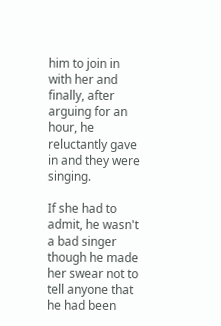him to join in with her and finally, after arguing for an hour, he reluctantly gave in and they were singing.

If she had to admit, he wasn't a bad singer though he made her swear not to tell anyone that he had been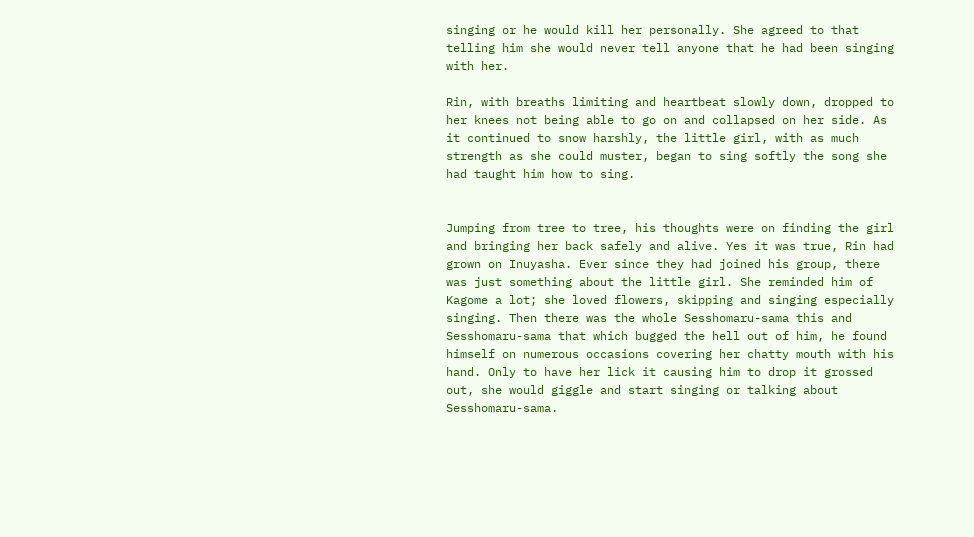singing or he would kill her personally. She agreed to that telling him she would never tell anyone that he had been singing with her.

Rin, with breaths limiting and heartbeat slowly down, dropped to her knees not being able to go on and collapsed on her side. As it continued to snow harshly, the little girl, with as much strength as she could muster, began to sing softly the song she had taught him how to sing.


Jumping from tree to tree, his thoughts were on finding the girl and bringing her back safely and alive. Yes it was true, Rin had grown on Inuyasha. Ever since they had joined his group, there was just something about the little girl. She reminded him of Kagome a lot; she loved flowers, skipping and singing especially singing. Then there was the whole Sesshomaru-sama this and Sesshomaru-sama that which bugged the hell out of him, he found himself on numerous occasions covering her chatty mouth with his hand. Only to have her lick it causing him to drop it grossed out, she would giggle and start singing or talking about Sesshomaru-sama.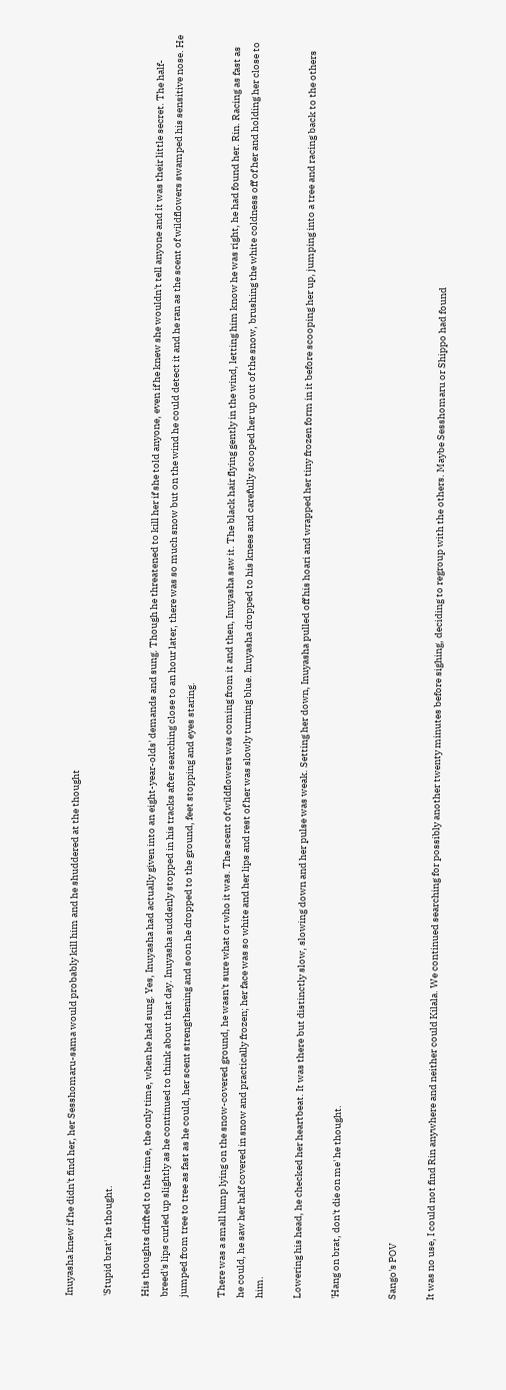Inuyasha knew if he didn't find her, her Sesshomaru-sama would probably kill him and he shuddered at the thought

'Stupid brat' he thought.

His thoughts drifted to the time, the only time, when he had sung. Yes, Inuyasha had actually given into an eight-year-olds' demands and sung. Though he threatened to kill her if she told anyone, even if he knew she wouldn't tell anyone and it was their little secret. The half-breed's lips curled up slightly as he continued to think about that day. Inuyasha suddenly stopped in his tracks after searching close to an hour later, there was so much snow but on the wind he could detect it and he ran as the scent of wildflowers swamped his sensitive nose. He jumped from tree to tree as fast as he could, her scent strengthening and soon he dropped to the ground, feet stopping and eyes staring.

There was a small lump lying on the snow-covered ground, he wasn't sure what or who it was. The scent of wildflowers was coming from it and then, Inuyasha saw it. The black hair flying gently in the wind, letting him know he was right, he had found her. Rin. Racing as fast as he could, he saw her half covered in snow and practically frozen; her face was so white and her lips and rest of her was slowly turning blue. Inuyasha dropped to his knees and carefully scooped her up out of the snow, brushing the white coldness off of her and holding her close to him.

Lowering his head, he checked her heartbeat. It was there but distinctly slow, slowing down and her pulse was weak. Setting her down, Inuyasha pulled off his hoari and wrapped her tiny frozen form in it before scooping her up, jumping into a tree and racing back to the others

'Hang on brat, don't die on me' he thought.


Sango's POV

It was no use, I could not find Rin anywhere and neither could Kilala. We continued searching for possibly another twenty minutes before sighing, deciding to regroup with the others. Maybe Sesshomaru or Shippo had found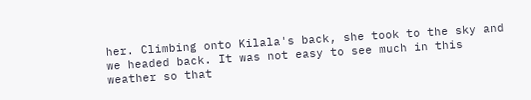her. Climbing onto Kilala's back, she took to the sky and we headed back. It was not easy to see much in this weather so that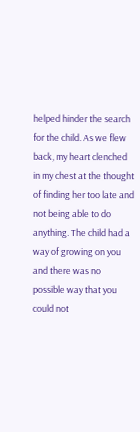helped hinder the search for the child. As we flew back, my heart clenched in my chest at the thought of finding her too late and not being able to do anything. The child had a way of growing on you and there was no possible way that you could not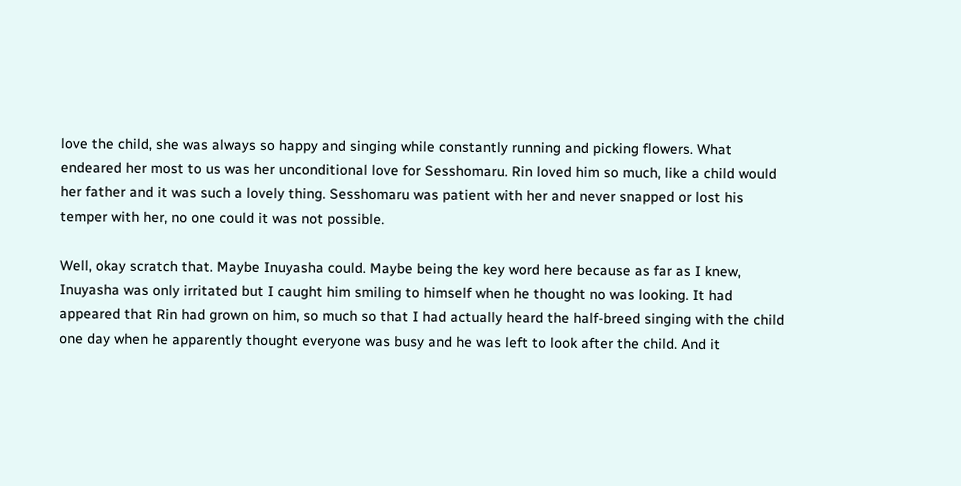love the child, she was always so happy and singing while constantly running and picking flowers. What endeared her most to us was her unconditional love for Sesshomaru. Rin loved him so much, like a child would her father and it was such a lovely thing. Sesshomaru was patient with her and never snapped or lost his temper with her, no one could it was not possible.

Well, okay scratch that. Maybe Inuyasha could. Maybe being the key word here because as far as I knew, Inuyasha was only irritated but I caught him smiling to himself when he thought no was looking. It had appeared that Rin had grown on him, so much so that I had actually heard the half-breed singing with the child one day when he apparently thought everyone was busy and he was left to look after the child. And it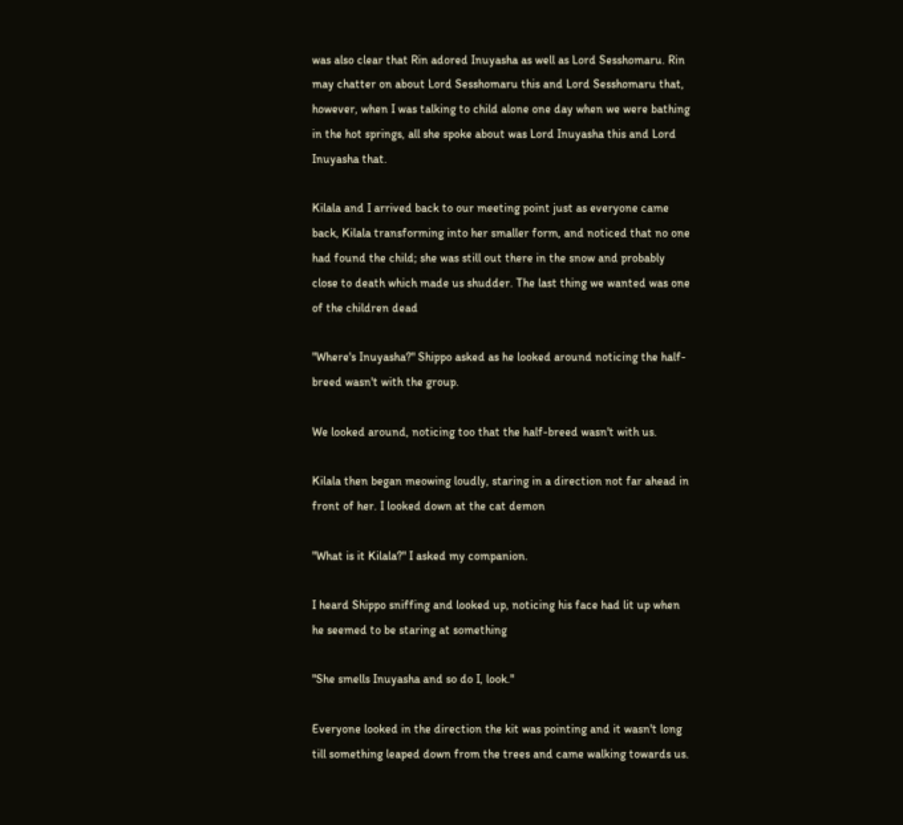was also clear that Rin adored Inuyasha as well as Lord Sesshomaru. Rin may chatter on about Lord Sesshomaru this and Lord Sesshomaru that, however, when I was talking to child alone one day when we were bathing in the hot springs, all she spoke about was Lord Inuyasha this and Lord Inuyasha that.

Kilala and I arrived back to our meeting point just as everyone came back, Kilala transforming into her smaller form, and noticed that no one had found the child; she was still out there in the snow and probably close to death which made us shudder. The last thing we wanted was one of the children dead

"Where's Inuyasha?" Shippo asked as he looked around noticing the half-breed wasn't with the group.

We looked around, noticing too that the half-breed wasn't with us.

Kilala then began meowing loudly, staring in a direction not far ahead in front of her. I looked down at the cat demon

"What is it Kilala?" I asked my companion.

I heard Shippo sniffing and looked up, noticing his face had lit up when he seemed to be staring at something

"She smells Inuyasha and so do I, look."

Everyone looked in the direction the kit was pointing and it wasn't long till something leaped down from the trees and came walking towards us.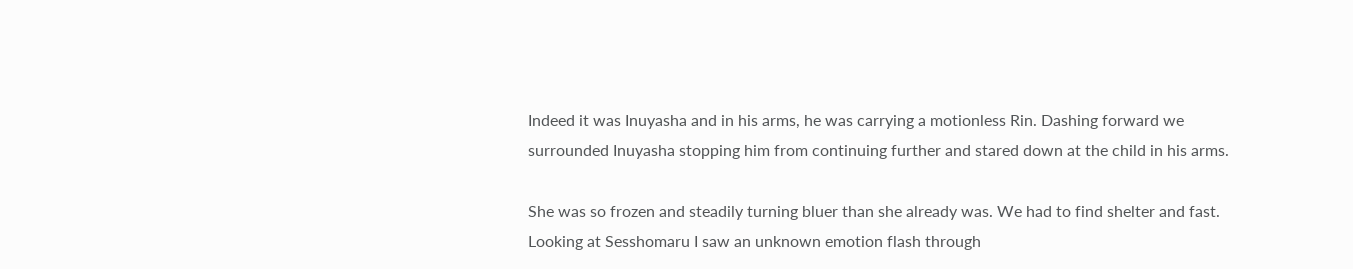Indeed it was Inuyasha and in his arms, he was carrying a motionless Rin. Dashing forward we surrounded Inuyasha stopping him from continuing further and stared down at the child in his arms.

She was so frozen and steadily turning bluer than she already was. We had to find shelter and fast. Looking at Sesshomaru I saw an unknown emotion flash through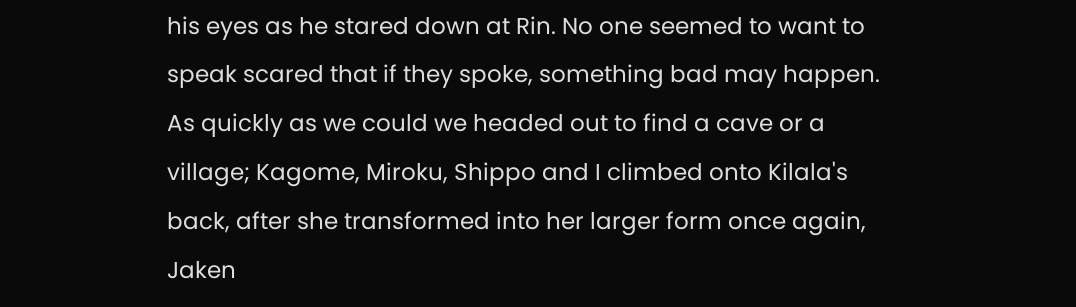his eyes as he stared down at Rin. No one seemed to want to speak scared that if they spoke, something bad may happen. As quickly as we could we headed out to find a cave or a village; Kagome, Miroku, Shippo and I climbed onto Kilala's back, after she transformed into her larger form once again, Jaken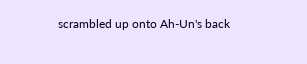scrambled up onto Ah-Un's back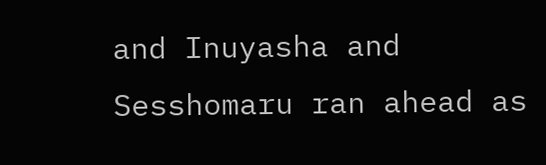and Inuyasha and Sesshomaru ran ahead as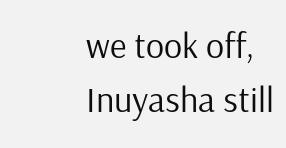we took off, Inuyasha still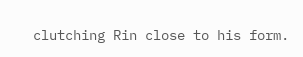clutching Rin close to his form.